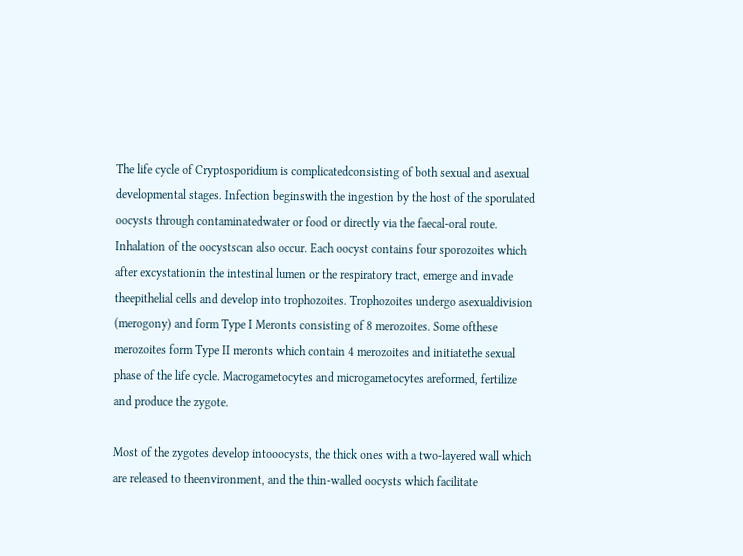The life cycle of Cryptosporidium is complicatedconsisting of both sexual and asexual developmental stages. Infection beginswith the ingestion by the host of the sporulated oocysts through contaminatedwater or food or directly via the faecal-oral route. Inhalation of the oocystscan also occur. Each oocyst contains four sporozoites which after excystationin the intestinal lumen or the respiratory tract, emerge and invade theepithelial cells and develop into trophozoites. Trophozoites undergo asexualdivision (merogony) and form Type I Meronts consisting of 8 merozoites. Some ofthese merozoites form Type II meronts which contain 4 merozoites and initiatethe sexual phase of the life cycle. Macrogametocytes and microgametocytes areformed, fertilize and produce the zygote.

Most of the zygotes develop intooocysts, the thick ones with a two-layered wall which are released to theenvironment, and the thin-walled oocysts which facilitate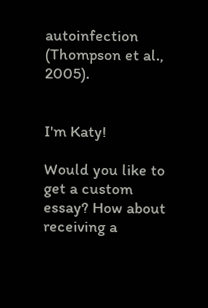autoinfection (Thompson et al., 2005).


I'm Katy!

Would you like to get a custom essay? How about receiving a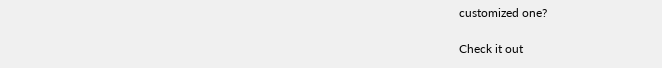customized one?

Check it out